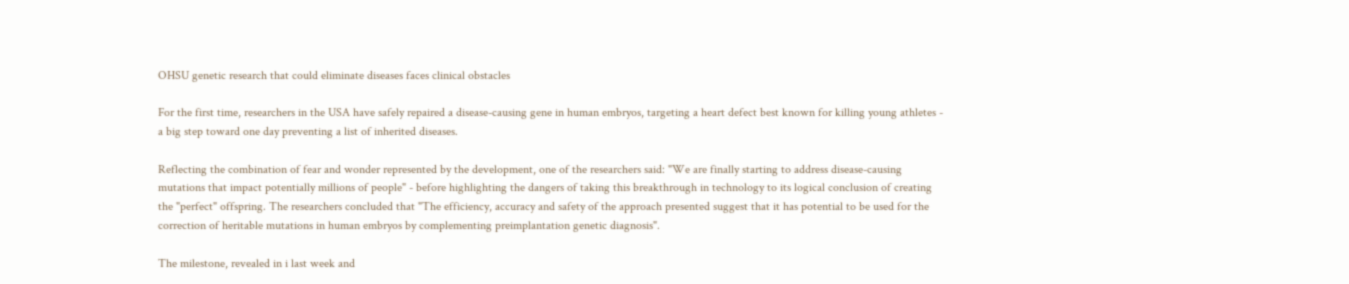OHSU genetic research that could eliminate diseases faces clinical obstacles

For the first time, researchers in the USA have safely repaired a disease-causing gene in human embryos, targeting a heart defect best known for killing young athletes - a big step toward one day preventing a list of inherited diseases.

Reflecting the combination of fear and wonder represented by the development, one of the researchers said: "We are finally starting to address disease-causing mutations that impact potentially millions of people" - before highlighting the dangers of taking this breakthrough in technology to its logical conclusion of creating the "perfect" offspring. The researchers concluded that "The efficiency, accuracy and safety of the approach presented suggest that it has potential to be used for the correction of heritable mutations in human embryos by complementing preimplantation genetic diagnosis".

The milestone, revealed in i last week and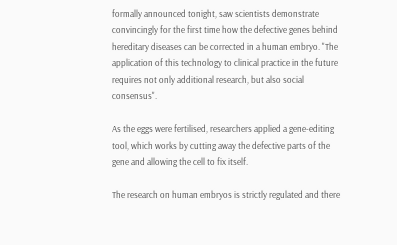formally announced tonight, saw scientists demonstrate convincingly for the first time how the defective genes behind hereditary diseases can be corrected in a human embryo. "The application of this technology to clinical practice in the future requires not only additional research, but also social consensus".

As the eggs were fertilised, researchers applied a gene-editing tool, which works by cutting away the defective parts of the gene and allowing the cell to fix itself.

The research on human embryos is strictly regulated and there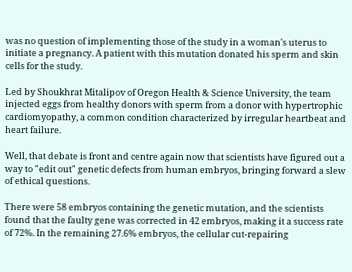was no question of implementing those of the study in a woman's uterus to initiate a pregnancy. A patient with this mutation donated his sperm and skin cells for the study.

Led by Shoukhrat Mitalipov of Oregon Health & Science University, the team injected eggs from healthy donors with sperm from a donor with hypertrophic cardiomyopathy, a common condition characterized by irregular heartbeat and heart failure.

Well, that debate is front and centre again now that scientists have figured out a way to "edit out" genetic defects from human embryos, bringing forward a slew of ethical questions.

There were 58 embryos containing the genetic mutation, and the scientists found that the faulty gene was corrected in 42 embryos, making it a success rate of 72%. In the remaining 27.6% embryos, the cellular cut-repairing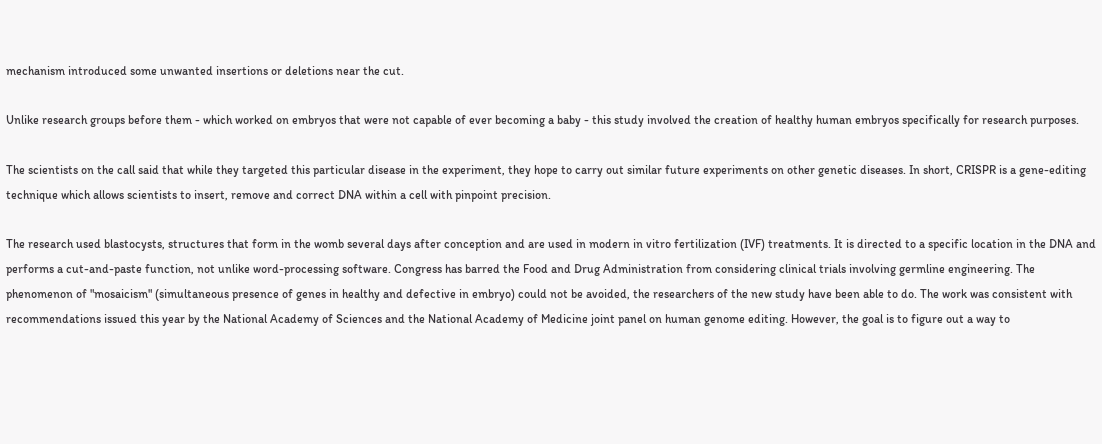mechanism introduced some unwanted insertions or deletions near the cut.

Unlike research groups before them - which worked on embryos that were not capable of ever becoming a baby - this study involved the creation of healthy human embryos specifically for research purposes.

The scientists on the call said that while they targeted this particular disease in the experiment, they hope to carry out similar future experiments on other genetic diseases. In short, CRISPR is a gene-editing technique which allows scientists to insert, remove and correct DNA within a cell with pinpoint precision.

The research used blastocysts, structures that form in the womb several days after conception and are used in modern in vitro fertilization (IVF) treatments. It is directed to a specific location in the DNA and performs a cut-and-paste function, not unlike word-processing software. Congress has barred the Food and Drug Administration from considering clinical trials involving germline engineering. The phenomenon of "mosaicism" (simultaneous presence of genes in healthy and defective in embryo) could not be avoided, the researchers of the new study have been able to do. The work was consistent with recommendations issued this year by the National Academy of Sciences and the National Academy of Medicine joint panel on human genome editing. However, the goal is to figure out a way to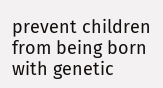prevent children from being born with genetic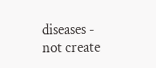diseases - not create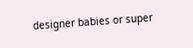designer babies or super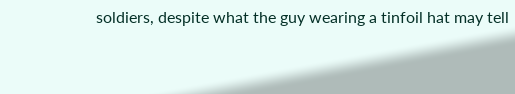soldiers, despite what the guy wearing a tinfoil hat may tell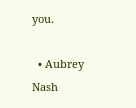you.

  • Aubrey Nash